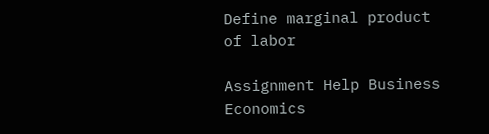Define marginal product of labor

Assignment Help Business Economics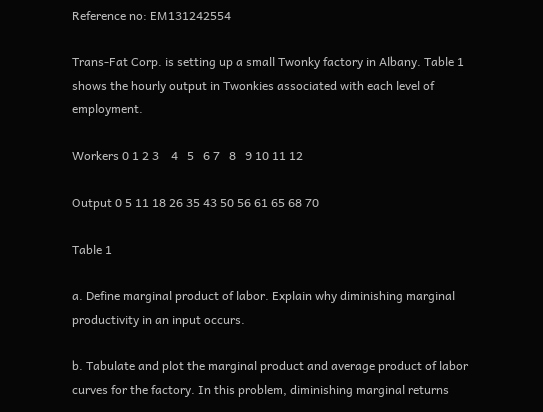Reference no: EM131242554

Trans-Fat Corp. is setting up a small Twonky factory in Albany. Table 1 shows the hourly output in Twonkies associated with each level of employment.

Workers 0 1 2 3    4   5   6 7   8   9 10 11 12

Output 0 5 11 18 26 35 43 50 56 61 65 68 70

Table 1

a. Define marginal product of labor. Explain why diminishing marginal productivity in an input occurs.

b. Tabulate and plot the marginal product and average product of labor curves for the factory. In this problem, diminishing marginal returns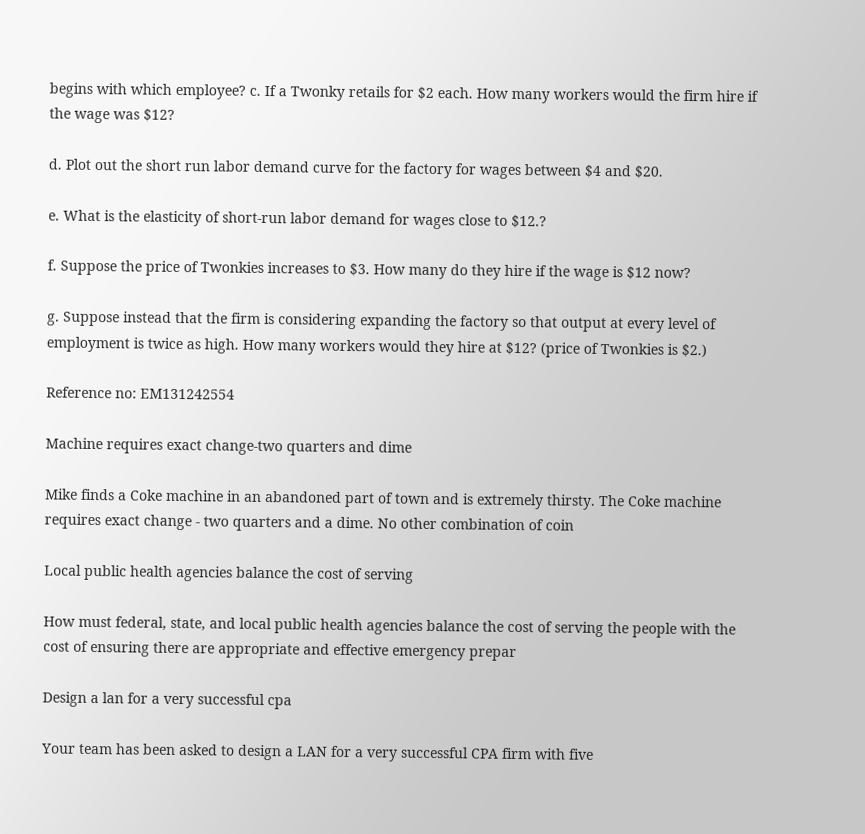begins with which employee? c. If a Twonky retails for $2 each. How many workers would the firm hire if the wage was $12?

d. Plot out the short run labor demand curve for the factory for wages between $4 and $20.

e. What is the elasticity of short-run labor demand for wages close to $12.?

f. Suppose the price of Twonkies increases to $3. How many do they hire if the wage is $12 now?

g. Suppose instead that the firm is considering expanding the factory so that output at every level of employment is twice as high. How many workers would they hire at $12? (price of Twonkies is $2.)

Reference no: EM131242554

Machine requires exact change-two quarters and dime

Mike finds a Coke machine in an abandoned part of town and is extremely thirsty. The Coke machine requires exact change - two quarters and a dime. No other combination of coin

Local public health agencies balance the cost of serving

How must federal, state, and local public health agencies balance the cost of serving the people with the cost of ensuring there are appropriate and effective emergency prepar

Design a lan for a very successful cpa

Your team has been asked to design a LAN for a very successful CPA firm with five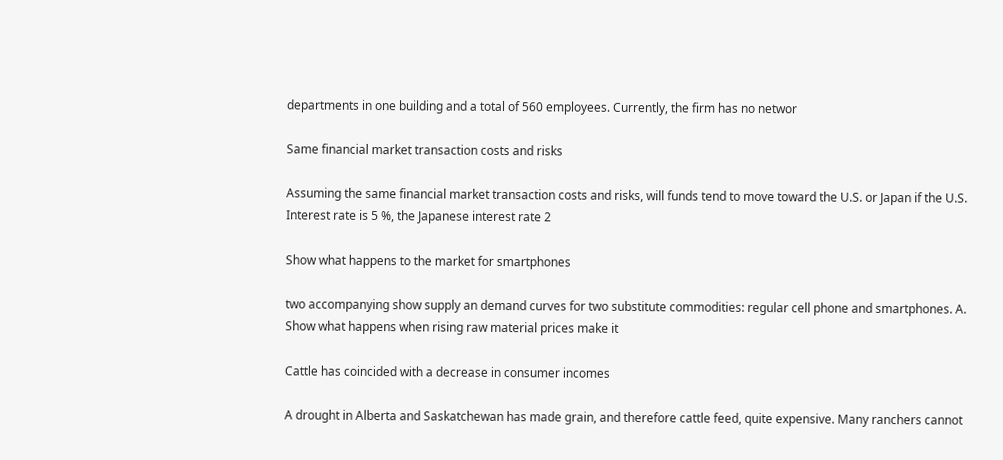departments in one building and a total of 560 employees. Currently, the firm has no networ

Same financial market transaction costs and risks

Assuming the same financial market transaction costs and risks, will funds tend to move toward the U.S. or Japan if the U.S. Interest rate is 5 %, the Japanese interest rate 2

Show what happens to the market for smartphones

two accompanying show supply an demand curves for two substitute commodities: regular cell phone and smartphones. A. Show what happens when rising raw material prices make it

Cattle has coincided with a decrease in consumer incomes

A drought in Alberta and Saskatchewan has made grain, and therefore cattle feed, quite expensive. Many ranchers cannot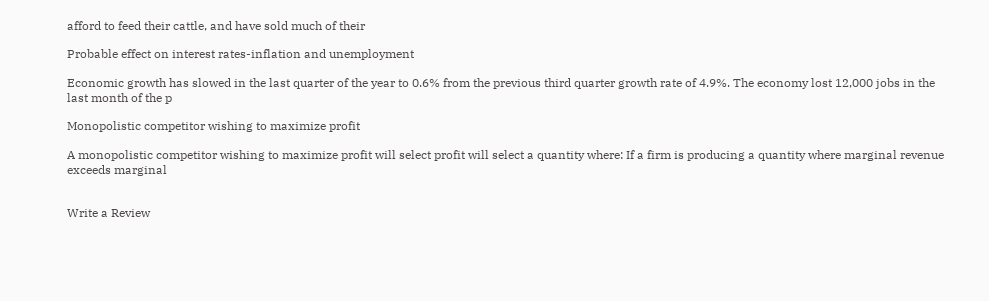afford to feed their cattle, and have sold much of their

Probable effect on interest rates-inflation and unemployment

Economic growth has slowed in the last quarter of the year to 0.6% from the previous third quarter growth rate of 4.9%. The economy lost 12,000 jobs in the last month of the p

Monopolistic competitor wishing to maximize profit

A monopolistic competitor wishing to maximize profit will select profit will select a quantity where: If a firm is producing a quantity where marginal revenue exceeds marginal


Write a Review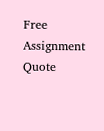Free Assignment Quote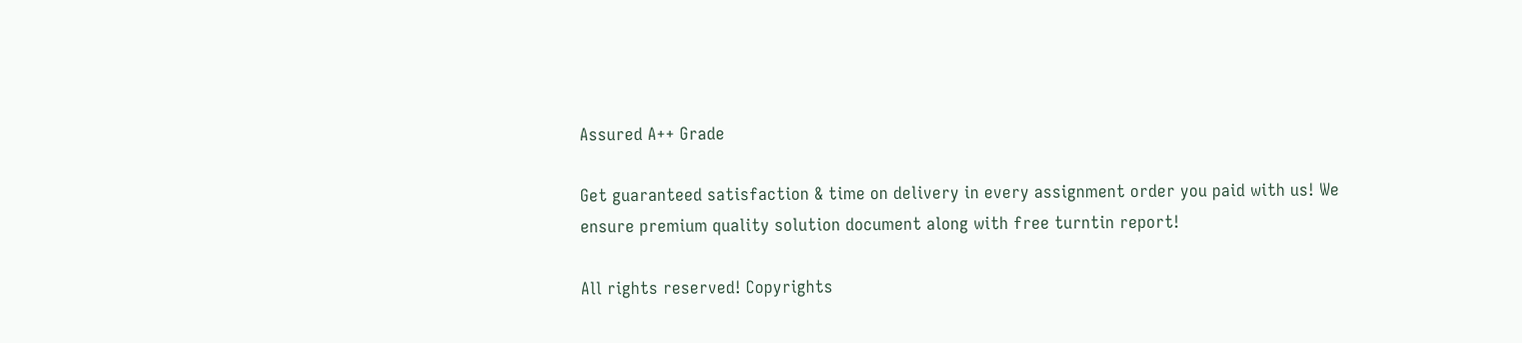Assured A++ Grade

Get guaranteed satisfaction & time on delivery in every assignment order you paid with us! We ensure premium quality solution document along with free turntin report!

All rights reserved! Copyrights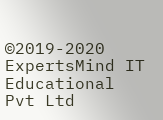©2019-2020 ExpertsMind IT Educational Pvt Ltd